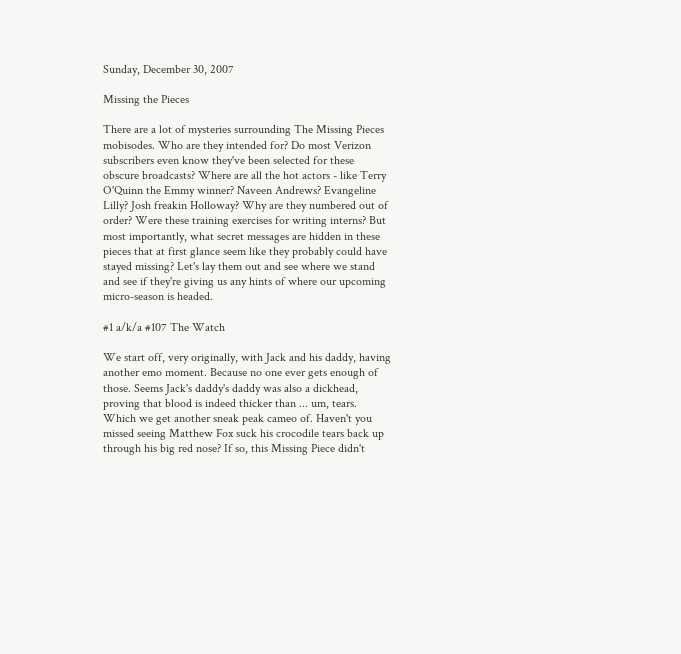Sunday, December 30, 2007

Missing the Pieces

There are a lot of mysteries surrounding The Missing Pieces mobisodes. Who are they intended for? Do most Verizon subscribers even know they've been selected for these obscure broadcasts? Where are all the hot actors - like Terry O'Quinn the Emmy winner? Naveen Andrews? Evangeline Lilly? Josh freakin Holloway? Why are they numbered out of order? Were these training exercises for writing interns? But most importantly, what secret messages are hidden in these pieces that at first glance seem like they probably could have stayed missing? Let's lay them out and see where we stand and see if they're giving us any hints of where our upcoming micro-season is headed.

#1 a/k/a #107 The Watch

We start off, very originally, with Jack and his daddy, having another emo moment. Because no one ever gets enough of those. Seems Jack's daddy's daddy was also a dickhead, proving that blood is indeed thicker than ... um, tears. Which we get another sneak peak cameo of. Haven't you missed seeing Matthew Fox suck his crocodile tears back up through his big red nose? If so, this Missing Piece didn't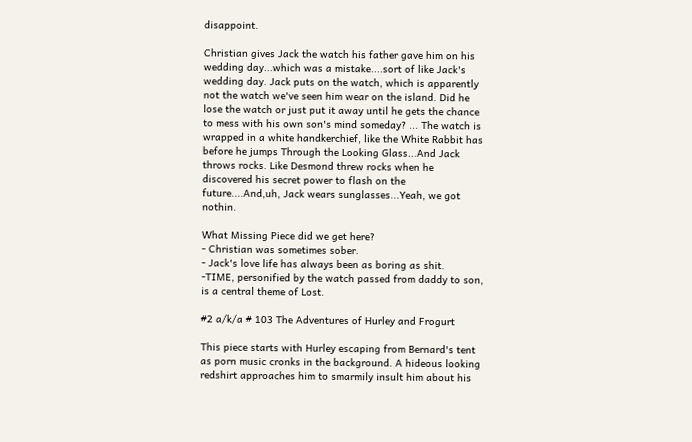disappoint.

Christian gives Jack the watch his father gave him on his wedding day...which was a mistake....sort of like Jack's wedding day. Jack puts on the watch, which is apparently not the watch we've seen him wear on the island. Did he lose the watch or just put it away until he gets the chance to mess with his own son's mind someday? ... The watch is wrapped in a white handkerchief, like the White Rabbit has before he jumps Through the Looking Glass...And Jack throws rocks. Like Desmond threw rocks when he discovered his secret power to flash on the future....And,uh, Jack wears sunglasses...Yeah, we got nothin.

What Missing Piece did we get here?
- Christian was sometimes sober.
- Jack's love life has always been as boring as shit.
-TIME, personified by the watch passed from daddy to son, is a central theme of Lost.

#2 a/k/a # 103 The Adventures of Hurley and Frogurt

This piece starts with Hurley escaping from Bernard's tent as porn music cronks in the background. A hideous looking redshirt approaches him to smarmily insult him about his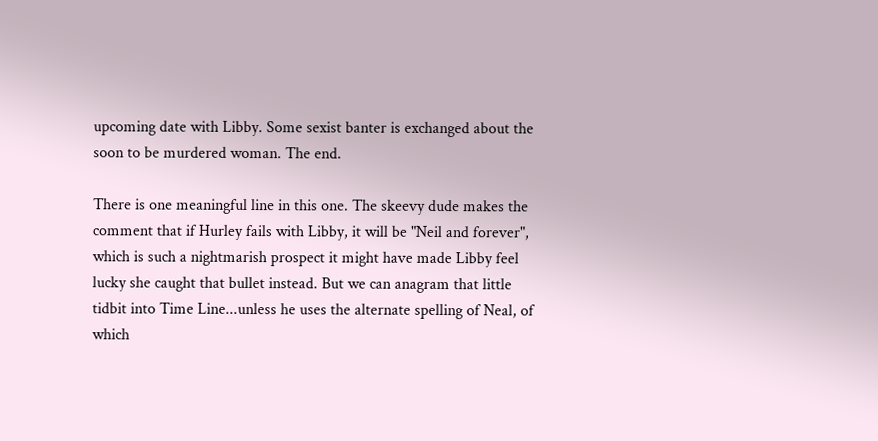upcoming date with Libby. Some sexist banter is exchanged about the soon to be murdered woman. The end.

There is one meaningful line in this one. The skeevy dude makes the comment that if Hurley fails with Libby, it will be "Neil and forever", which is such a nightmarish prospect it might have made Libby feel lucky she caught that bullet instead. But we can anagram that little tidbit into Time Line...unless he uses the alternate spelling of Neal, of which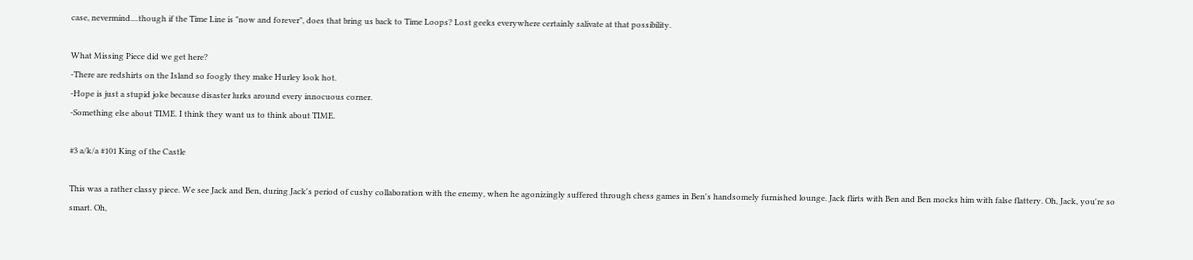case, nevermind....though if the Time Line is "now and forever", does that bring us back to Time Loops? Lost geeks everywhere certainly salivate at that possibility.

What Missing Piece did we get here?
-There are redshirts on the Island so foogly they make Hurley look hot.
-Hope is just a stupid joke because disaster lurks around every innocuous corner.
-Something else about TIME. I think they want us to think about TIME.

#3 a/k/a #101 King of the Castle

This was a rather classy piece. We see Jack and Ben, during Jack's period of cushy collaboration with the enemy, when he agonizingly suffered through chess games in Ben's handsomely furnished lounge. Jack flirts with Ben and Ben mocks him with false flattery. Oh, Jack, you're so smart. Oh,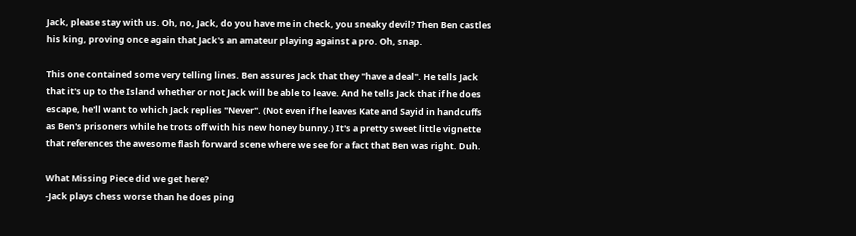Jack, please stay with us. Oh, no, Jack, do you have me in check, you sneaky devil? Then Ben castles his king, proving once again that Jack's an amateur playing against a pro. Oh, snap.

This one contained some very telling lines. Ben assures Jack that they "have a deal". He tells Jack that it's up to the Island whether or not Jack will be able to leave. And he tells Jack that if he does escape, he'll want to which Jack replies "Never". (Not even if he leaves Kate and Sayid in handcuffs as Ben's prisoners while he trots off with his new honey bunny.) It's a pretty sweet little vignette that references the awesome flash forward scene where we see for a fact that Ben was right. Duh.

What Missing Piece did we get here?
-Jack plays chess worse than he does ping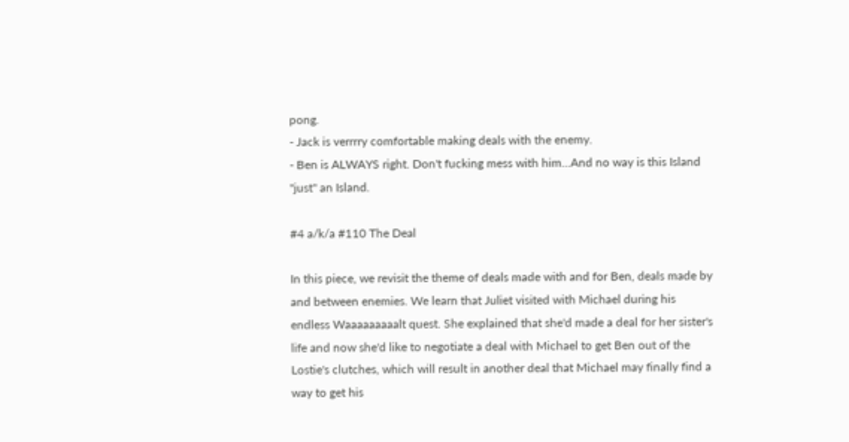pong.
- Jack is verrrry comfortable making deals with the enemy.
- Ben is ALWAYS right. Don't fucking mess with him...And no way is this Island "just" an Island.

#4 a/k/a #110 The Deal

In this piece, we revisit the theme of deals made with and for Ben, deals made by and between enemies. We learn that Juliet visited with Michael during his endless Waaaaaaaaalt quest. She explained that she'd made a deal for her sister's life and now she'd like to negotiate a deal with Michael to get Ben out of the Lostie's clutches, which will result in another deal that Michael may finally find a way to get his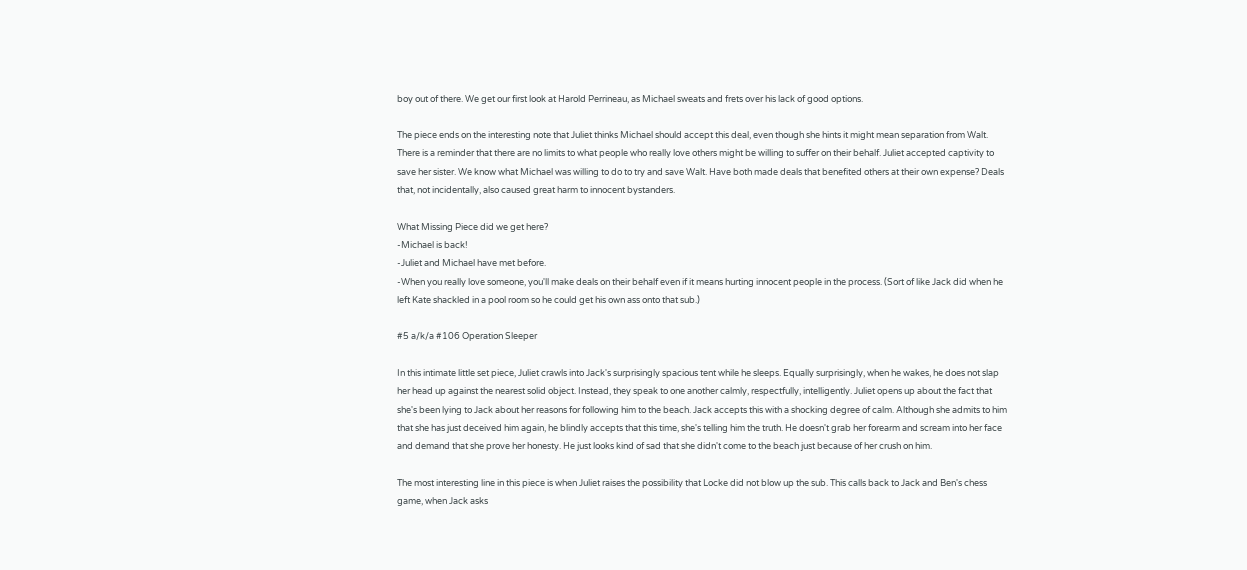boy out of there. We get our first look at Harold Perrineau, as Michael sweats and frets over his lack of good options.

The piece ends on the interesting note that Juliet thinks Michael should accept this deal, even though she hints it might mean separation from Walt. There is a reminder that there are no limits to what people who really love others might be willing to suffer on their behalf. Juliet accepted captivity to save her sister. We know what Michael was willing to do to try and save Walt. Have both made deals that benefited others at their own expense? Deals that, not incidentally, also caused great harm to innocent bystanders.

What Missing Piece did we get here?
-Michael is back!
-Juliet and Michael have met before.
-When you really love someone, you'll make deals on their behalf even if it means hurting innocent people in the process. (Sort of like Jack did when he left Kate shackled in a pool room so he could get his own ass onto that sub.)

#5 a/k/a #106 Operation Sleeper

In this intimate little set piece, Juliet crawls into Jack's surprisingly spacious tent while he sleeps. Equally surprisingly, when he wakes, he does not slap her head up against the nearest solid object. Instead, they speak to one another calmly, respectfully, intelligently. Juliet opens up about the fact that she's been lying to Jack about her reasons for following him to the beach. Jack accepts this with a shocking degree of calm. Although she admits to him that she has just deceived him again, he blindly accepts that this time, she's telling him the truth. He doesn't grab her forearm and scream into her face and demand that she prove her honesty. He just looks kind of sad that she didn't come to the beach just because of her crush on him.

The most interesting line in this piece is when Juliet raises the possibility that Locke did not blow up the sub. This calls back to Jack and Ben's chess game, when Jack asks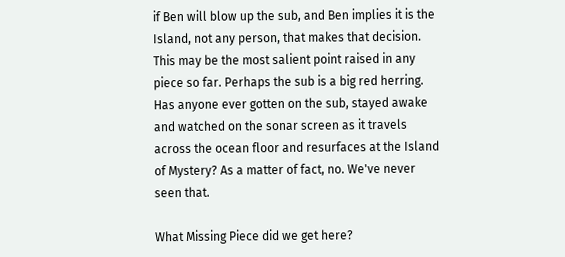if Ben will blow up the sub, and Ben implies it is the Island, not any person, that makes that decision. This may be the most salient point raised in any piece so far. Perhaps the sub is a big red herring. Has anyone ever gotten on the sub, stayed awake and watched on the sonar screen as it travels across the ocean floor and resurfaces at the Island of Mystery? As a matter of fact, no. We've never seen that.

What Missing Piece did we get here?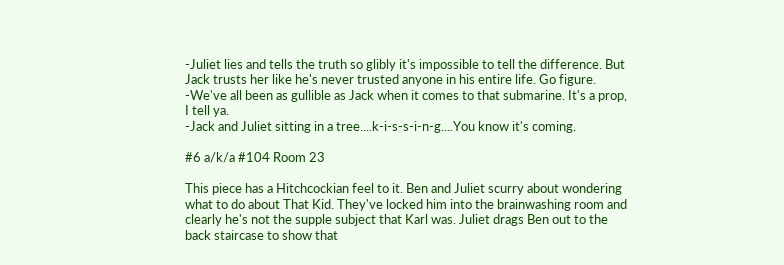-Juliet lies and tells the truth so glibly it's impossible to tell the difference. But Jack trusts her like he's never trusted anyone in his entire life. Go figure.
-We've all been as gullible as Jack when it comes to that submarine. It's a prop, I tell ya.
-Jack and Juliet sitting in a tree....k-i-s-s-i-n-g....You know it's coming.

#6 a/k/a #104 Room 23

This piece has a Hitchcockian feel to it. Ben and Juliet scurry about wondering what to do about That Kid. They've locked him into the brainwashing room and clearly he's not the supple subject that Karl was. Juliet drags Ben out to the back staircase to show that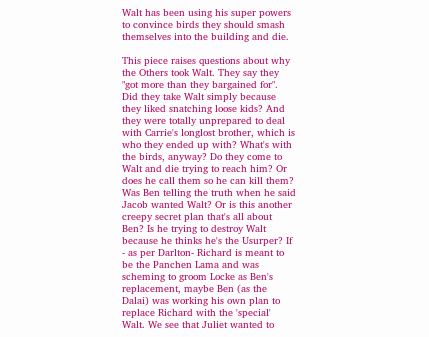Walt has been using his super powers to convince birds they should smash themselves into the building and die.

This piece raises questions about why the Others took Walt. They say they "got more than they bargained for". Did they take Walt simply because they liked snatching loose kids? And they were totally unprepared to deal with Carrie's longlost brother, which is who they ended up with? What's with the birds, anyway? Do they come to Walt and die trying to reach him? Or does he call them so he can kill them? Was Ben telling the truth when he said Jacob wanted Walt? Or is this another creepy secret plan that's all about Ben? Is he trying to destroy Walt because he thinks he's the Usurper? If - as per Darlton- Richard is meant to be the Panchen Lama and was scheming to groom Locke as Ben's replacement, maybe Ben (as the Dalai) was working his own plan to replace Richard with the 'special' Walt. We see that Juliet wanted to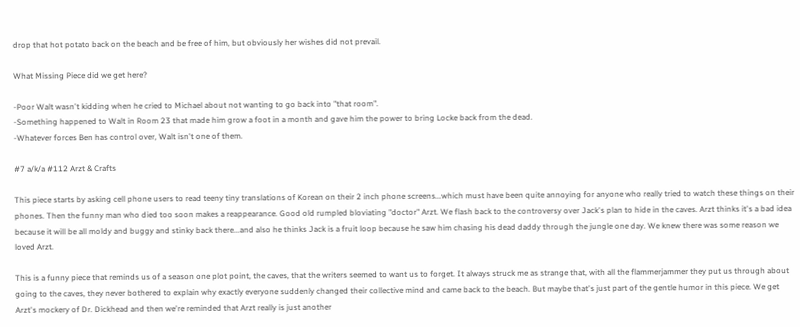drop that hot potato back on the beach and be free of him, but obviously her wishes did not prevail.

What Missing Piece did we get here?

-Poor Walt wasn't kidding when he cried to Michael about not wanting to go back into "that room".
-Something happened to Walt in Room 23 that made him grow a foot in a month and gave him the power to bring Locke back from the dead.
-Whatever forces Ben has control over, Walt isn't one of them.

#7 a/k/a #112 Arzt & Crafts

This piece starts by asking cell phone users to read teeny tiny translations of Korean on their 2 inch phone screens...which must have been quite annoying for anyone who really tried to watch these things on their phones. Then the funny man who died too soon makes a reappearance. Good old rumpled bloviating "doctor" Arzt. We flash back to the controversy over Jack's plan to hide in the caves. Arzt thinks it's a bad idea because it will be all moldy and buggy and stinky back there...and also he thinks Jack is a fruit loop because he saw him chasing his dead daddy through the jungle one day. We knew there was some reason we loved Arzt.

This is a funny piece that reminds us of a season one plot point, the caves, that the writers seemed to want us to forget. It always struck me as strange that, with all the flammerjammer they put us through about going to the caves, they never bothered to explain why exactly everyone suddenly changed their collective mind and came back to the beach. But maybe that's just part of the gentle humor in this piece. We get Arzt's mockery of Dr. Dickhead and then we're reminded that Arzt really is just another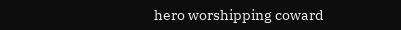hero worshipping coward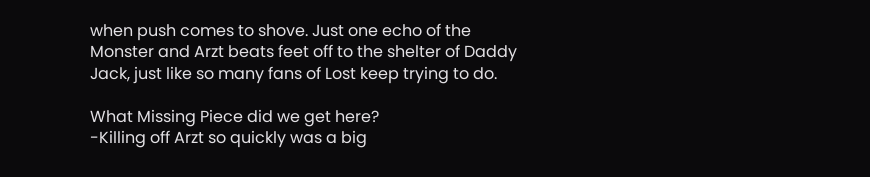when push comes to shove. Just one echo of the Monster and Arzt beats feet off to the shelter of Daddy Jack, just like so many fans of Lost keep trying to do.

What Missing Piece did we get here?
-Killing off Arzt so quickly was a big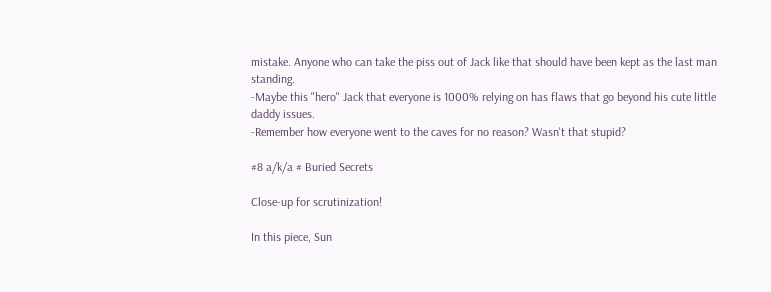mistake. Anyone who can take the piss out of Jack like that should have been kept as the last man standing.
-Maybe this "hero" Jack that everyone is 1000% relying on has flaws that go beyond his cute little daddy issues.
-Remember how everyone went to the caves for no reason? Wasn't that stupid?

#8 a/k/a # Buried Secrets

Close-up for scrutinization!

In this piece, Sun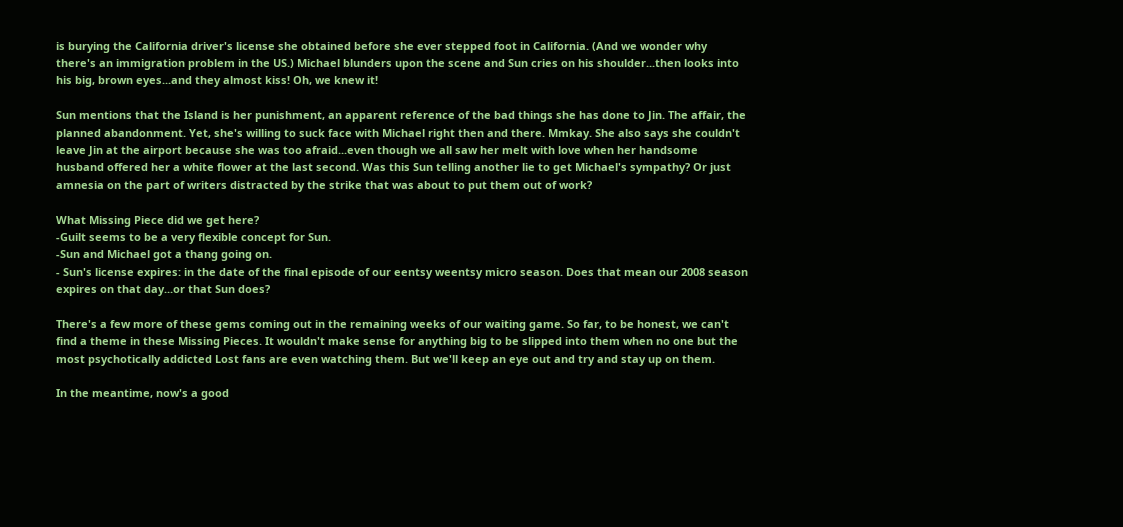is burying the California driver's license she obtained before she ever stepped foot in California. (And we wonder why there's an immigration problem in the US.) Michael blunders upon the scene and Sun cries on his shoulder...then looks into his big, brown eyes...and they almost kiss! Oh, we knew it!

Sun mentions that the Island is her punishment, an apparent reference of the bad things she has done to Jin. The affair, the planned abandonment. Yet, she's willing to suck face with Michael right then and there. Mmkay. She also says she couldn't leave Jin at the airport because she was too afraid...even though we all saw her melt with love when her handsome husband offered her a white flower at the last second. Was this Sun telling another lie to get Michael's sympathy? Or just amnesia on the part of writers distracted by the strike that was about to put them out of work?

What Missing Piece did we get here?
-Guilt seems to be a very flexible concept for Sun.
-Sun and Michael got a thang going on.
- Sun's license expires: in the date of the final episode of our eentsy weentsy micro season. Does that mean our 2008 season expires on that day...or that Sun does?

There's a few more of these gems coming out in the remaining weeks of our waiting game. So far, to be honest, we can't find a theme in these Missing Pieces. It wouldn't make sense for anything big to be slipped into them when no one but the most psychotically addicted Lost fans are even watching them. But we'll keep an eye out and try and stay up on them.

In the meantime, now's a good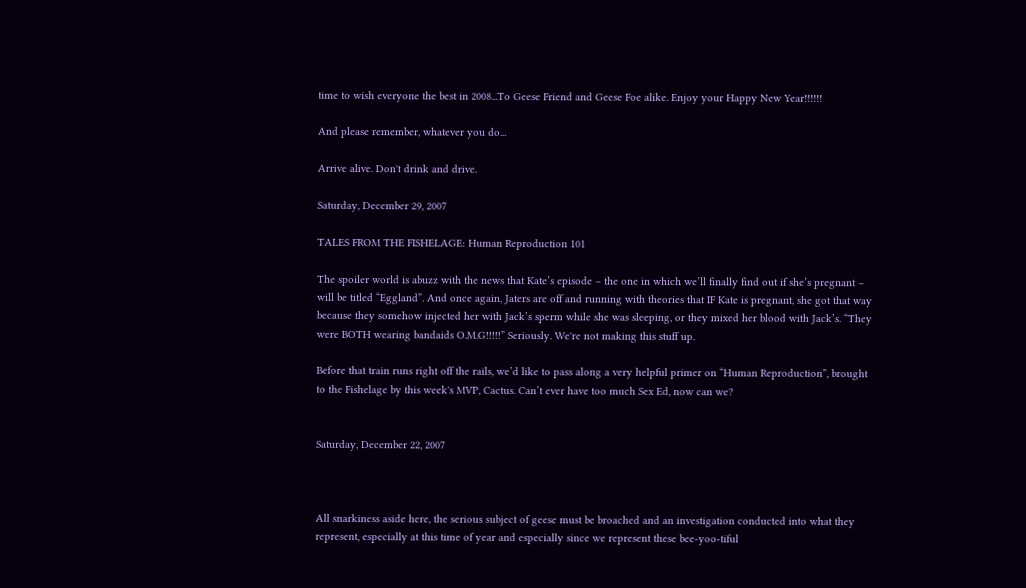time to wish everyone the best in 2008...To Geese Friend and Geese Foe alike. Enjoy your Happy New Year!!!!!!

And please remember, whatever you do...

Arrive alive. Don't drink and drive.

Saturday, December 29, 2007

TALES FROM THE FISHELAGE: Human Reproduction 101

The spoiler world is abuzz with the news that Kate’s episode – the one in which we’ll finally find out if she’s pregnant – will be titled “Eggland”. And once again, Jaters are off and running with theories that IF Kate is pregnant, she got that way because they somehow injected her with Jack’s sperm while she was sleeping, or they mixed her blood with Jack’s. “They were BOTH wearing bandaids O.M.G!!!!!” Seriously. We're not making this stuff up.

Before that train runs right off the rails, we’d like to pass along a very helpful primer on “Human Reproduction”, brought to the Fishelage by this week's MVP, Cactus. Can’t ever have too much Sex Ed, now can we?


Saturday, December 22, 2007



All snarkiness aside here, the serious subject of geese must be broached and an investigation conducted into what they represent, especially at this time of year and especially since we represent these bee-yoo-tiful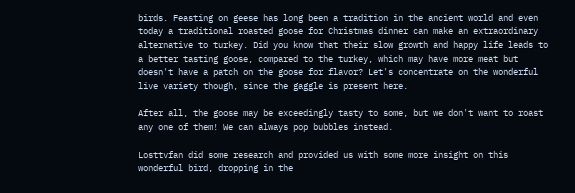birds. Feasting on geese has long been a tradition in the ancient world and even today a traditional roasted goose for Christmas dinner can make an extraordinary alternative to turkey. Did you know that their slow growth and happy life leads to a better tasting goose, compared to the turkey, which may have more meat but doesn't have a patch on the goose for flavor? Let's concentrate on the wonderful live variety though, since the gaggle is present here.

After all, the goose may be exceedingly tasty to some, but we don't want to roast any one of them! We can always pop bubbles instead.

Losttvfan did some research and provided us with some more insight on this wonderful bird, dropping in the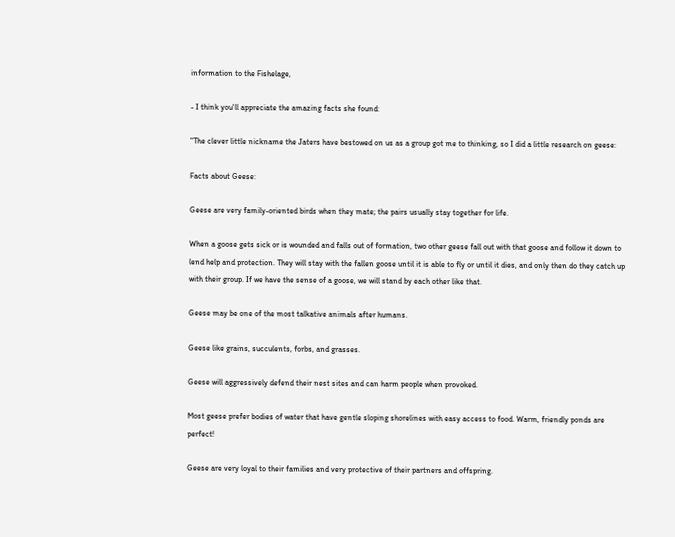information to the Fishelage,

- I think you'll appreciate the amazing facts she found:

"The clever little nickname the Jaters have bestowed on us as a group got me to thinking, so I did a little research on geese:

Facts about Geese:

Geese are very family-oriented birds when they mate; the pairs usually stay together for life.

When a goose gets sick or is wounded and falls out of formation, two other geese fall out with that goose and follow it down to lend help and protection. They will stay with the fallen goose until it is able to fly or until it dies, and only then do they catch up with their group. If we have the sense of a goose, we will stand by each other like that.

Geese may be one of the most talkative animals after humans.

Geese like grains, succulents, forbs, and grasses.

Geese will aggressively defend their nest sites and can harm people when provoked.

Most geese prefer bodies of water that have gentle sloping shorelines with easy access to food. Warm, friendly ponds are perfect!

Geese are very loyal to their families and very protective of their partners and offspring.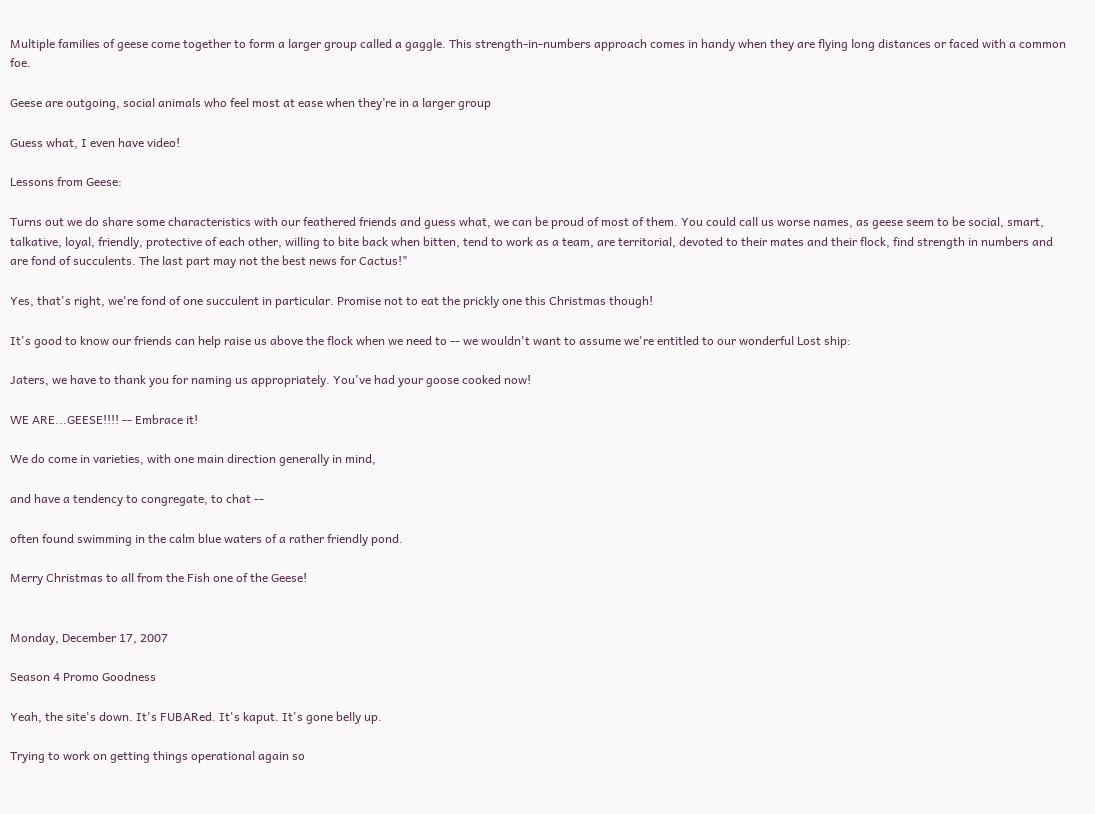Multiple families of geese come together to form a larger group called a gaggle. This strength-in-numbers approach comes in handy when they are flying long distances or faced with a common foe.

Geese are outgoing, social animals who feel most at ease when they’re in a larger group

Guess what, I even have video!

Lessons from Geese:

Turns out we do share some characteristics with our feathered friends and guess what, we can be proud of most of them. You could call us worse names, as geese seem to be social, smart, talkative, loyal, friendly, protective of each other, willing to bite back when bitten, tend to work as a team, are territorial, devoted to their mates and their flock, find strength in numbers and are fond of succulents. The last part may not the best news for Cactus!"

Yes, that's right, we're fond of one succulent in particular. Promise not to eat the prickly one this Christmas though!

It's good to know our friends can help raise us above the flock when we need to -- we wouldn't want to assume we're entitled to our wonderful Lost ship:

Jaters, we have to thank you for naming us appropriately. You've had your goose cooked now!

WE ARE...GEESE!!!! -- Embrace it!

We do come in varieties, with one main direction generally in mind,

and have a tendency to congregate, to chat --

often found swimming in the calm blue waters of a rather friendly pond.

Merry Christmas to all from the Fish one of the Geese!


Monday, December 17, 2007

Season 4 Promo Goodness

Yeah, the site's down. It's FUBARed. It's kaput. It's gone belly up.

Trying to work on getting things operational again so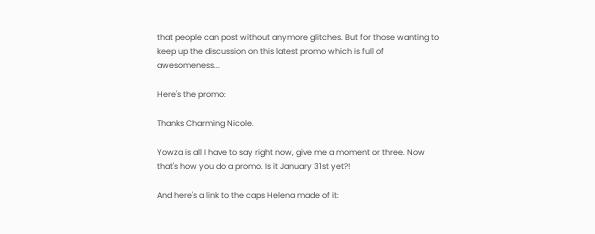that people can post without anymore glitches. But for those wanting to keep up the discussion on this latest promo which is full of awesomeness...

Here's the promo:

Thanks Charming Nicole.

Yowza is all I have to say right now, give me a moment or three. Now that's how you do a promo. Is it January 31st yet?!

And here's a link to the caps Helena made of it: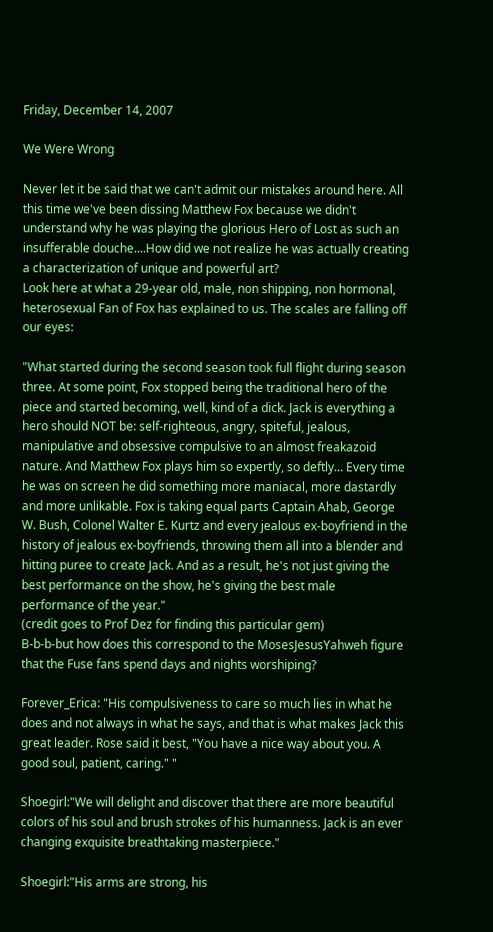Friday, December 14, 2007

We Were Wrong

Never let it be said that we can't admit our mistakes around here. All this time we've been dissing Matthew Fox because we didn't understand why he was playing the glorious Hero of Lost as such an insufferable douche....How did we not realize he was actually creating a characterization of unique and powerful art?
Look here at what a 29-year old, male, non shipping, non hormonal, heterosexual Fan of Fox has explained to us. The scales are falling off our eyes:

"What started during the second season took full flight during season three. At some point, Fox stopped being the traditional hero of the piece and started becoming, well, kind of a dick. Jack is everything a hero should NOT be: self-righteous, angry, spiteful, jealous, manipulative and obsessive compulsive to an almost freakazoid nature. And Matthew Fox plays him so expertly, so deftly... Every time he was on screen he did something more maniacal, more dastardly and more unlikable. Fox is taking equal parts Captain Ahab, George W. Bush, Colonel Walter E. Kurtz and every jealous ex-boyfriend in the history of jealous ex-boyfriends, throwing them all into a blender and hitting puree to create Jack. And as a result, he's not just giving the best performance on the show, he's giving the best male performance of the year."
(credit goes to Prof Dez for finding this particular gem)
B-b-b-but how does this correspond to the MosesJesusYahweh figure that the Fuse fans spend days and nights worshiping?

Forever_Erica: "His compulsiveness to care so much lies in what he does and not always in what he says, and that is what makes Jack this great leader. Rose said it best, "You have a nice way about you. A good soul, patient, caring." "

Shoegirl:"We will delight and discover that there are more beautiful colors of his soul and brush strokes of his humanness. Jack is an ever changing exquisite breathtaking masterpiece."

Shoegirl:"His arms are strong, his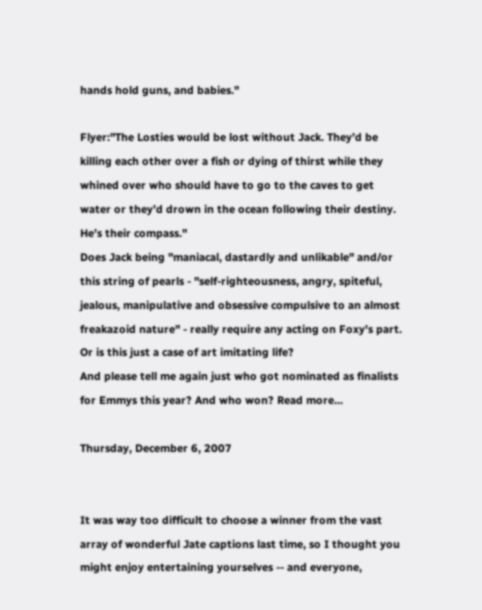hands hold guns, and babies."

Flyer:"The Losties would be lost without Jack. They’d be killing each other over a fish or dying of thirst while they whined over who should have to go to the caves to get water or they’d drown in the ocean following their destiny. He’s their compass."
Does Jack being "maniacal, dastardly and unlikable" and/or this string of pearls - "self-righteousness, angry, spiteful, jealous, manipulative and obsessive compulsive to an almost freakazoid nature" - really require any acting on Foxy's part. Or is this just a case of art imitating life?
And please tell me again just who got nominated as finalists for Emmys this year? And who won? Read more...

Thursday, December 6, 2007


It was way too difficult to choose a winner from the vast array of wonderful Jate captions last time, so I thought you might enjoy entertaining yourselves -- and everyone,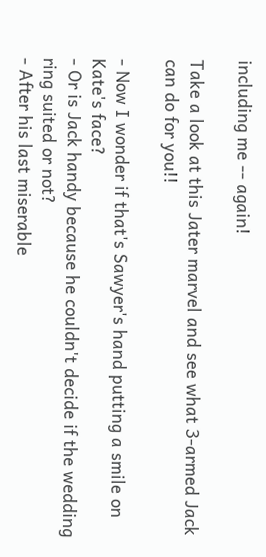including me -- again!

Take a look at this Jater marvel and see what 3-armed Jack can do for you!!

- Now I wonder if that's Sawyer's hand putting a smile on Kate's face?
- Or is Jack handy because he couldn't decide if the wedding ring suited or not?
- After his last miserable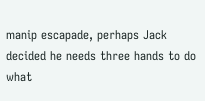manip escapade, perhaps Jack decided he needs three hands to do what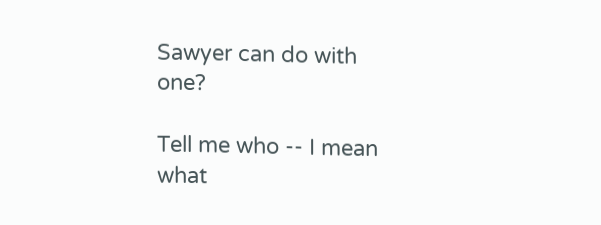Sawyer can do with one?

Tell me who -- I mean what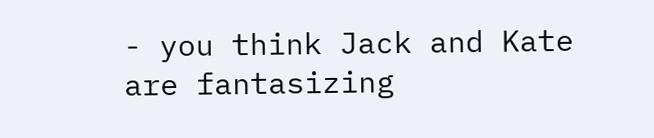- you think Jack and Kate are fantasizing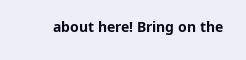about here! Bring on the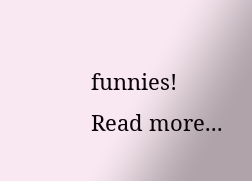funnies! Read more...